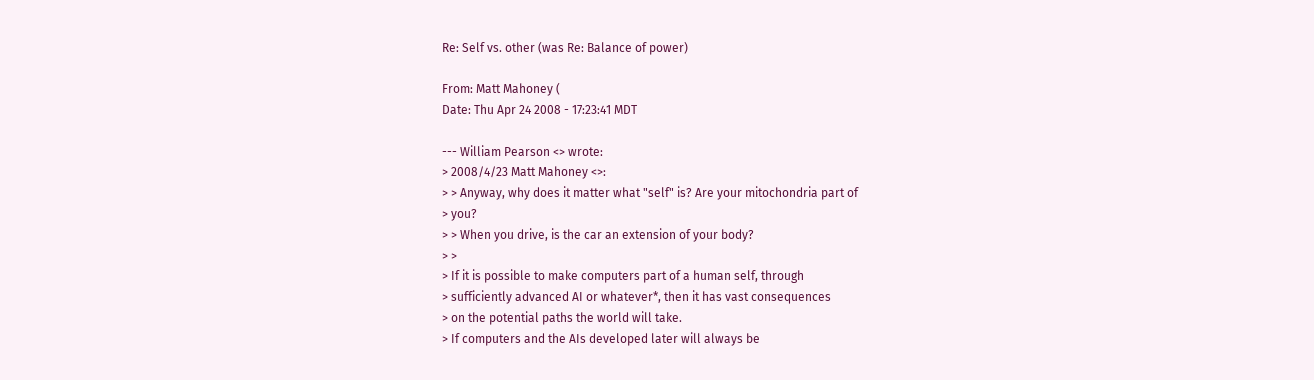Re: Self vs. other (was Re: Balance of power)

From: Matt Mahoney (
Date: Thu Apr 24 2008 - 17:23:41 MDT

--- William Pearson <> wrote:
> 2008/4/23 Matt Mahoney <>:
> > Anyway, why does it matter what "self" is? Are your mitochondria part of
> you?
> > When you drive, is the car an extension of your body?
> >
> If it is possible to make computers part of a human self, through
> sufficiently advanced AI or whatever*, then it has vast consequences
> on the potential paths the world will take.
> If computers and the AIs developed later will always be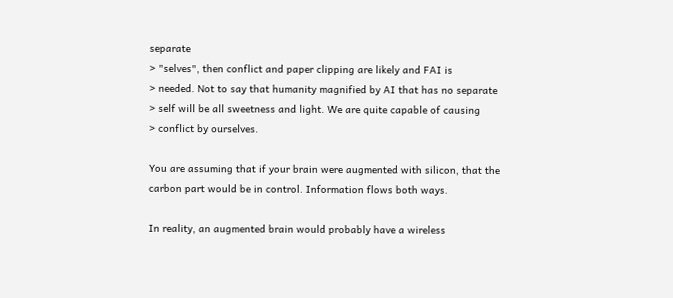separate
> "selves", then conflict and paper clipping are likely and FAI is
> needed. Not to say that humanity magnified by AI that has no separate
> self will be all sweetness and light. We are quite capable of causing
> conflict by ourselves.

You are assuming that if your brain were augmented with silicon, that the
carbon part would be in control. Information flows both ways.

In reality, an augmented brain would probably have a wireless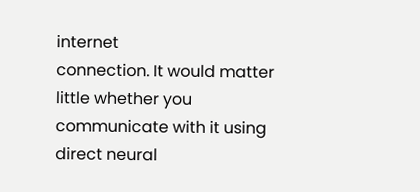internet
connection. It would matter little whether you communicate with it using
direct neural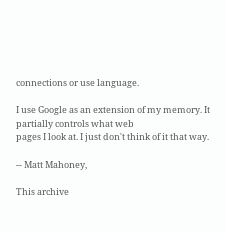connections or use language.

I use Google as an extension of my memory. It partially controls what web
pages I look at. I just don't think of it that way.

-- Matt Mahoney,

This archive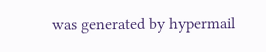was generated by hypermail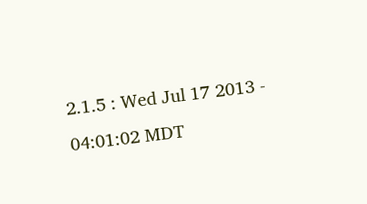2.1.5 : Wed Jul 17 2013 - 04:01:02 MDT